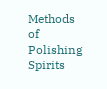Methods of Polishing Spirits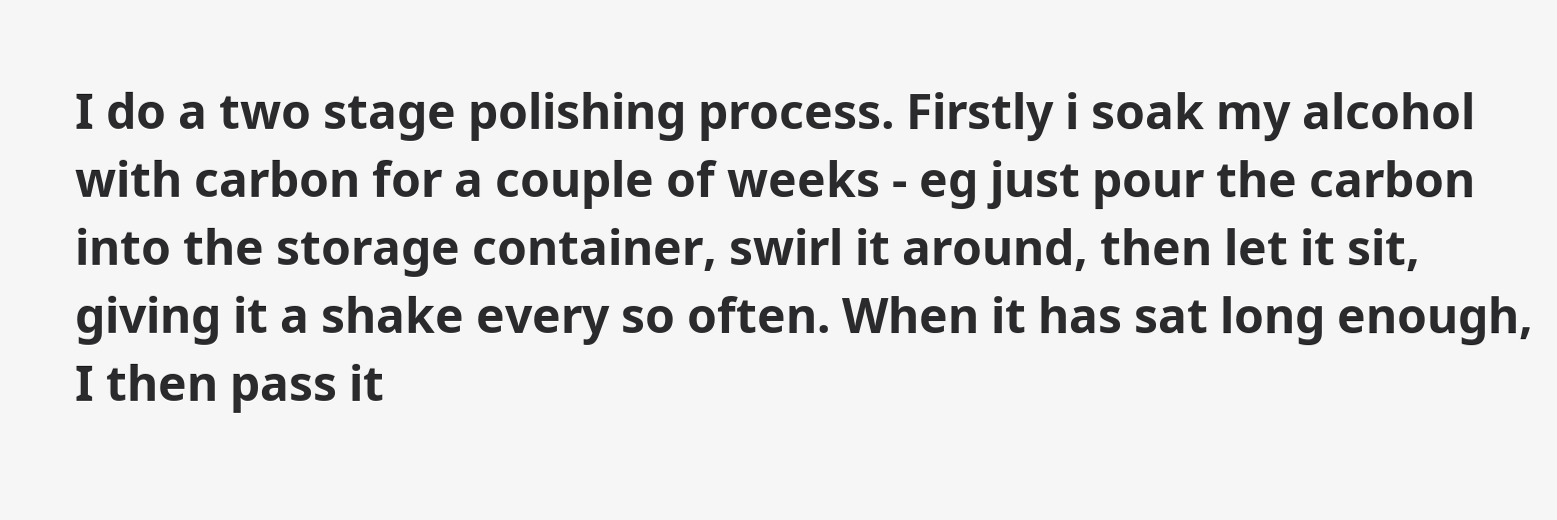I do a two stage polishing process. Firstly i soak my alcohol with carbon for a couple of weeks - eg just pour the carbon into the storage container, swirl it around, then let it sit, giving it a shake every so often. When it has sat long enough, I then pass it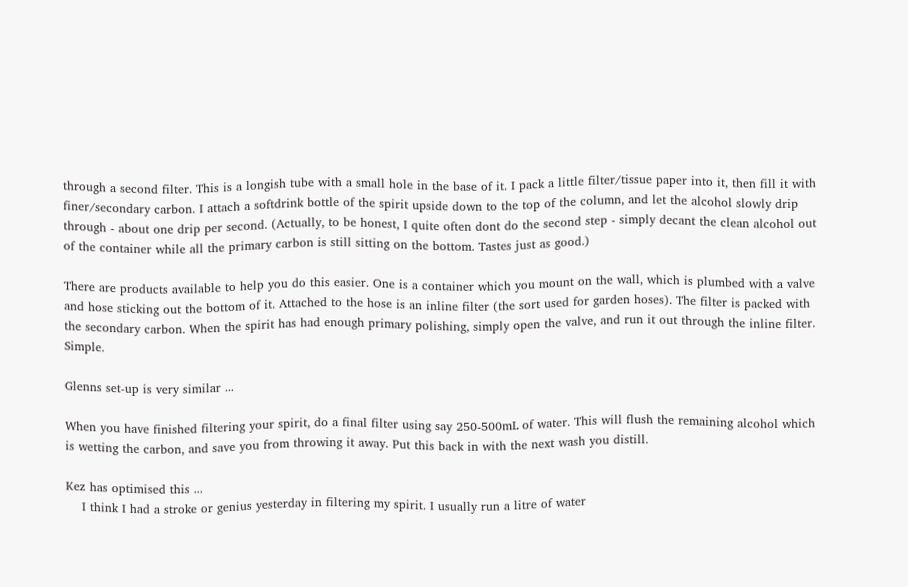through a second filter. This is a longish tube with a small hole in the base of it. I pack a little filter/tissue paper into it, then fill it with finer/secondary carbon. I attach a softdrink bottle of the spirit upside down to the top of the column, and let the alcohol slowly drip through - about one drip per second. (Actually, to be honest, I quite often dont do the second step - simply decant the clean alcohol out of the container while all the primary carbon is still sitting on the bottom. Tastes just as good.)

There are products available to help you do this easier. One is a container which you mount on the wall, which is plumbed with a valve and hose sticking out the bottom of it. Attached to the hose is an inline filter (the sort used for garden hoses). The filter is packed with the secondary carbon. When the spirit has had enough primary polishing, simply open the valve, and run it out through the inline filter. Simple.

Glenns set-up is very similar ...

When you have finished filtering your spirit, do a final filter using say 250-500mL of water. This will flush the remaining alcohol which is wetting the carbon, and save you from throwing it away. Put this back in with the next wash you distill.

Kez has optimised this ...
    I think I had a stroke or genius yesterday in filtering my spirit. I usually run a litre of water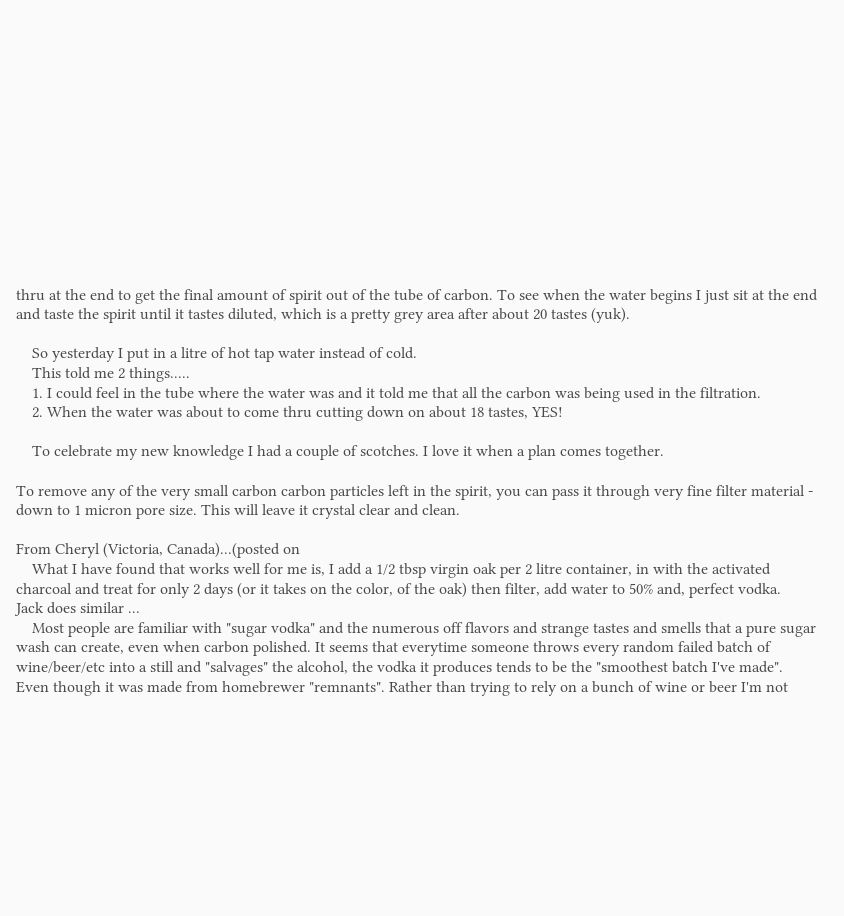thru at the end to get the final amount of spirit out of the tube of carbon. To see when the water begins I just sit at the end and taste the spirit until it tastes diluted, which is a pretty grey area after about 20 tastes (yuk).

    So yesterday I put in a litre of hot tap water instead of cold.
    This told me 2 things.....
    1. I could feel in the tube where the water was and it told me that all the carbon was being used in the filtration.
    2. When the water was about to come thru cutting down on about 18 tastes, YES!

    To celebrate my new knowledge I had a couple of scotches. I love it when a plan comes together.

To remove any of the very small carbon carbon particles left in the spirit, you can pass it through very fine filter material - down to 1 micron pore size. This will leave it crystal clear and clean.

From Cheryl (Victoria, Canada)...(posted on
    What I have found that works well for me is, I add a 1/2 tbsp virgin oak per 2 litre container, in with the activated charcoal and treat for only 2 days (or it takes on the color, of the oak) then filter, add water to 50% and, perfect vodka.
Jack does similar ...
    Most people are familiar with "sugar vodka" and the numerous off flavors and strange tastes and smells that a pure sugar wash can create, even when carbon polished. It seems that everytime someone throws every random failed batch of wine/beer/etc into a still and "salvages" the alcohol, the vodka it produces tends to be the "smoothest batch I've made". Even though it was made from homebrewer "remnants". Rather than trying to rely on a bunch of wine or beer I'm not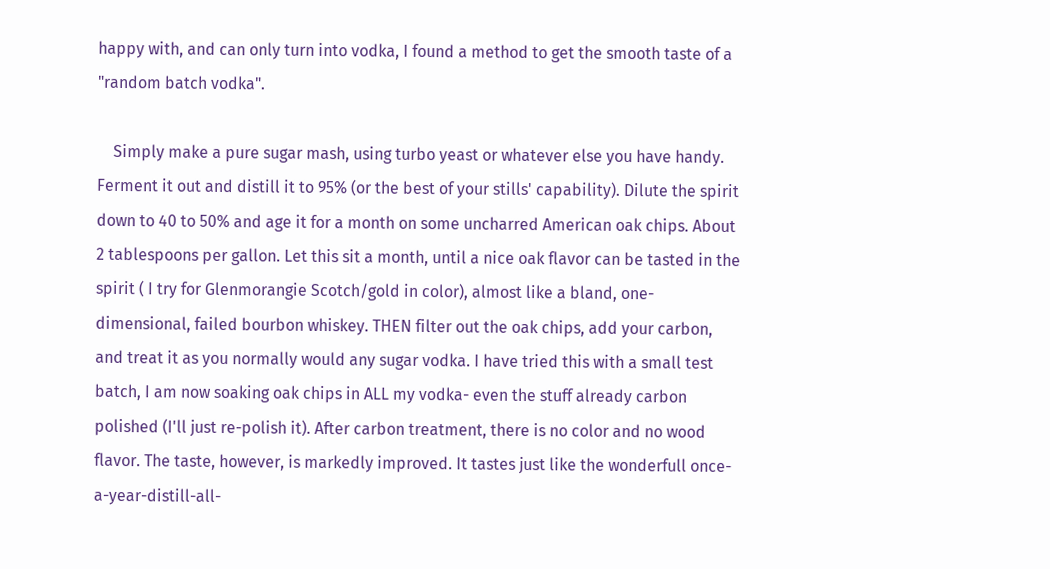happy with, and can only turn into vodka, I found a method to get the smooth taste of a "random batch vodka".

    Simply make a pure sugar mash, using turbo yeast or whatever else you have handy. Ferment it out and distill it to 95% (or the best of your stills' capability). Dilute the spirit down to 40 to 50% and age it for a month on some uncharred American oak chips. About 2 tablespoons per gallon. Let this sit a month, until a nice oak flavor can be tasted in the spirit ( I try for Glenmorangie Scotch/gold in color), almost like a bland, one-dimensional, failed bourbon whiskey. THEN filter out the oak chips, add your carbon, and treat it as you normally would any sugar vodka. I have tried this with a small test batch, I am now soaking oak chips in ALL my vodka- even the stuff already carbon polished (I'll just re-polish it). After carbon treatment, there is no color and no wood flavor. The taste, however, is markedly improved. It tastes just like the wonderfull once-a-year-distill-all-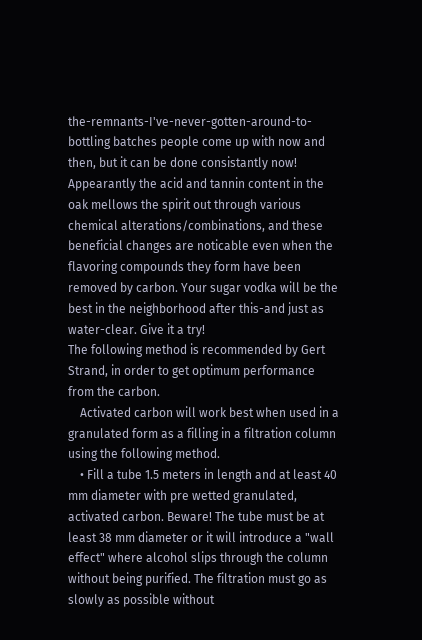the-remnants-I've-never-gotten-around-to-bottling batches people come up with now and then, but it can be done consistantly now! Appearantly the acid and tannin content in the oak mellows the spirit out through various chemical alterations/combinations, and these beneficial changes are noticable even when the flavoring compounds they form have been removed by carbon. Your sugar vodka will be the best in the neighborhood after this-and just as water-clear. Give it a try!
The following method is recommended by Gert Strand, in order to get optimum performance from the carbon.
    Activated carbon will work best when used in a granulated form as a filling in a filtration column using the following method.
    • Fill a tube 1.5 meters in length and at least 40 mm diameter with pre wetted granulated, activated carbon. Beware! The tube must be at least 38 mm diameter or it will introduce a "wall effect" where alcohol slips through the column without being purified. The filtration must go as slowly as possible without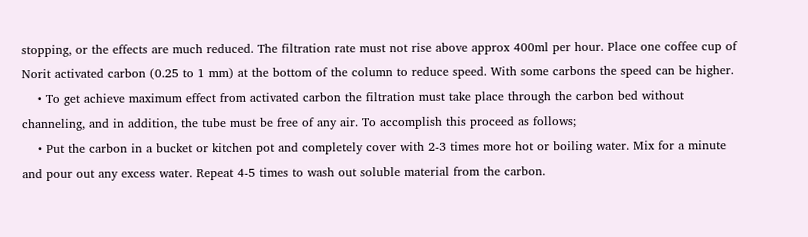stopping, or the effects are much reduced. The filtration rate must not rise above approx 400ml per hour. Place one coffee cup of Norit activated carbon (0.25 to 1 mm) at the bottom of the column to reduce speed. With some carbons the speed can be higher.
    • To get achieve maximum effect from activated carbon the filtration must take place through the carbon bed without channeling, and in addition, the tube must be free of any air. To accomplish this proceed as follows;
    • Put the carbon in a bucket or kitchen pot and completely cover with 2-3 times more hot or boiling water. Mix for a minute and pour out any excess water. Repeat 4-5 times to wash out soluble material from the carbon.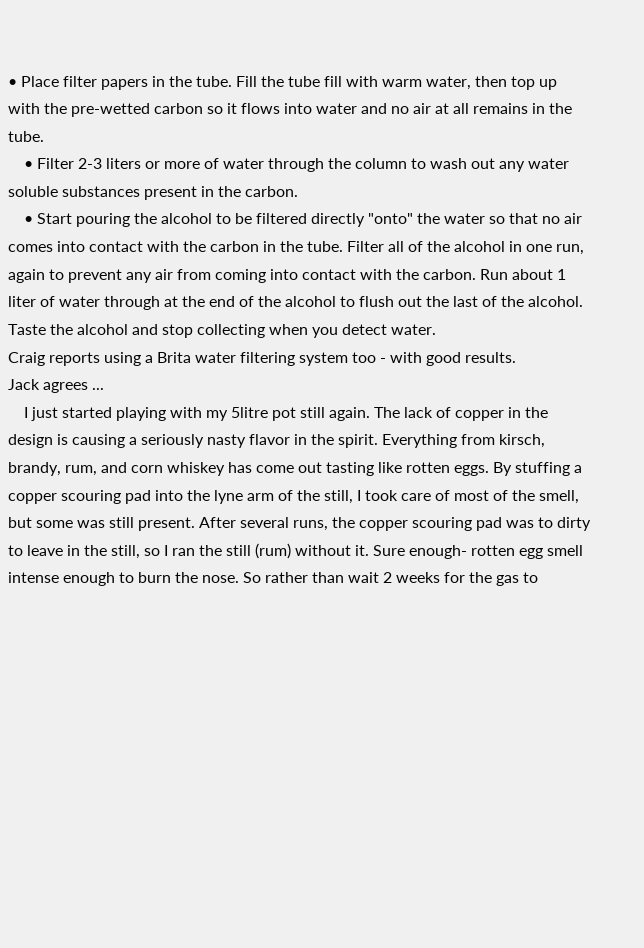• Place filter papers in the tube. Fill the tube fill with warm water, then top up with the pre-wetted carbon so it flows into water and no air at all remains in the tube.
    • Filter 2-3 liters or more of water through the column to wash out any water soluble substances present in the carbon.
    • Start pouring the alcohol to be filtered directly "onto" the water so that no air comes into contact with the carbon in the tube. Filter all of the alcohol in one run, again to prevent any air from coming into contact with the carbon. Run about 1 liter of water through at the end of the alcohol to flush out the last of the alcohol. Taste the alcohol and stop collecting when you detect water.
Craig reports using a Brita water filtering system too - with good results.
Jack agrees ...
    I just started playing with my 5litre pot still again. The lack of copper in the design is causing a seriously nasty flavor in the spirit. Everything from kirsch, brandy, rum, and corn whiskey has come out tasting like rotten eggs. By stuffing a copper scouring pad into the lyne arm of the still, I took care of most of the smell, but some was still present. After several runs, the copper scouring pad was to dirty to leave in the still, so I ran the still (rum) without it. Sure enough- rotten egg smell intense enough to burn the nose. So rather than wait 2 weeks for the gas to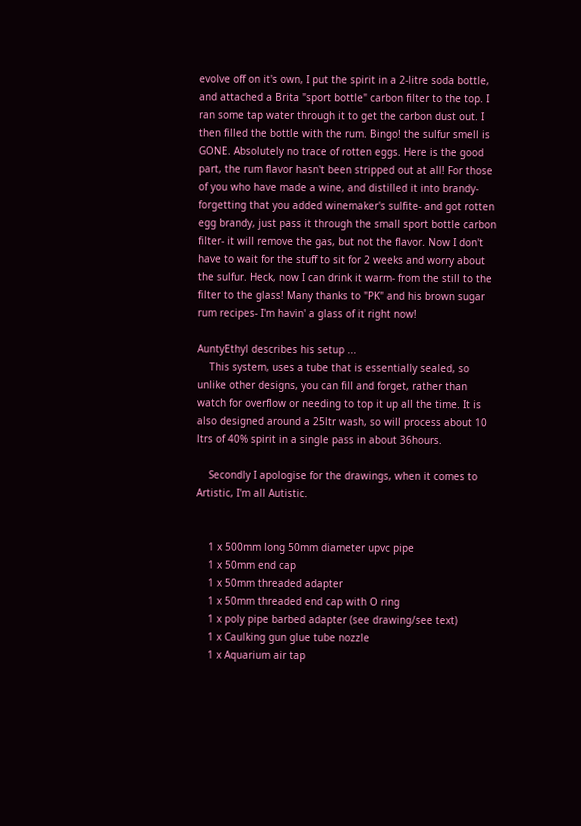evolve off on it's own, I put the spirit in a 2-litre soda bottle, and attached a Brita "sport bottle" carbon filter to the top. I ran some tap water through it to get the carbon dust out. I then filled the bottle with the rum. Bingo! the sulfur smell is GONE. Absolutely no trace of rotten eggs. Here is the good part, the rum flavor hasn't been stripped out at all! For those of you who have made a wine, and distilled it into brandy- forgetting that you added winemaker's sulfite- and got rotten egg brandy, just pass it through the small sport bottle carbon filter- it will remove the gas, but not the flavor. Now I don't have to wait for the stuff to sit for 2 weeks and worry about the sulfur. Heck, now I can drink it warm- from the still to the filter to the glass! Many thanks to "PK" and his brown sugar rum recipes- I'm havin' a glass of it right now!

AuntyEthyl describes his setup ...
    This system, uses a tube that is essentially sealed, so unlike other designs, you can fill and forget, rather than watch for overflow or needing to top it up all the time. It is also designed around a 25ltr wash, so will process about 10 ltrs of 40% spirit in a single pass in about 36hours.

    Secondly I apologise for the drawings, when it comes to Artistic, I'm all Autistic.


    1 x 500mm long 50mm diameter upvc pipe
    1 x 50mm end cap
    1 x 50mm threaded adapter
    1 x 50mm threaded end cap with O ring
    1 x poly pipe barbed adapter (see drawing/see text)
    1 x Caulking gun glue tube nozzle
    1 x Aquarium air tap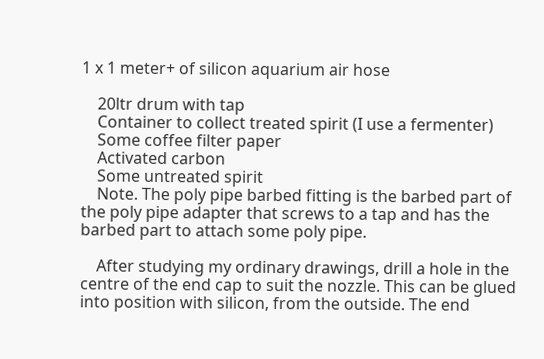1 x 1 meter+ of silicon aquarium air hose

    20ltr drum with tap
    Container to collect treated spirit (I use a fermenter)
    Some coffee filter paper
    Activated carbon
    Some untreated spirit
    Note. The poly pipe barbed fitting is the barbed part of the poly pipe adapter that screws to a tap and has the barbed part to attach some poly pipe.

    After studying my ordinary drawings, drill a hole in the centre of the end cap to suit the nozzle. This can be glued into position with silicon, from the outside. The end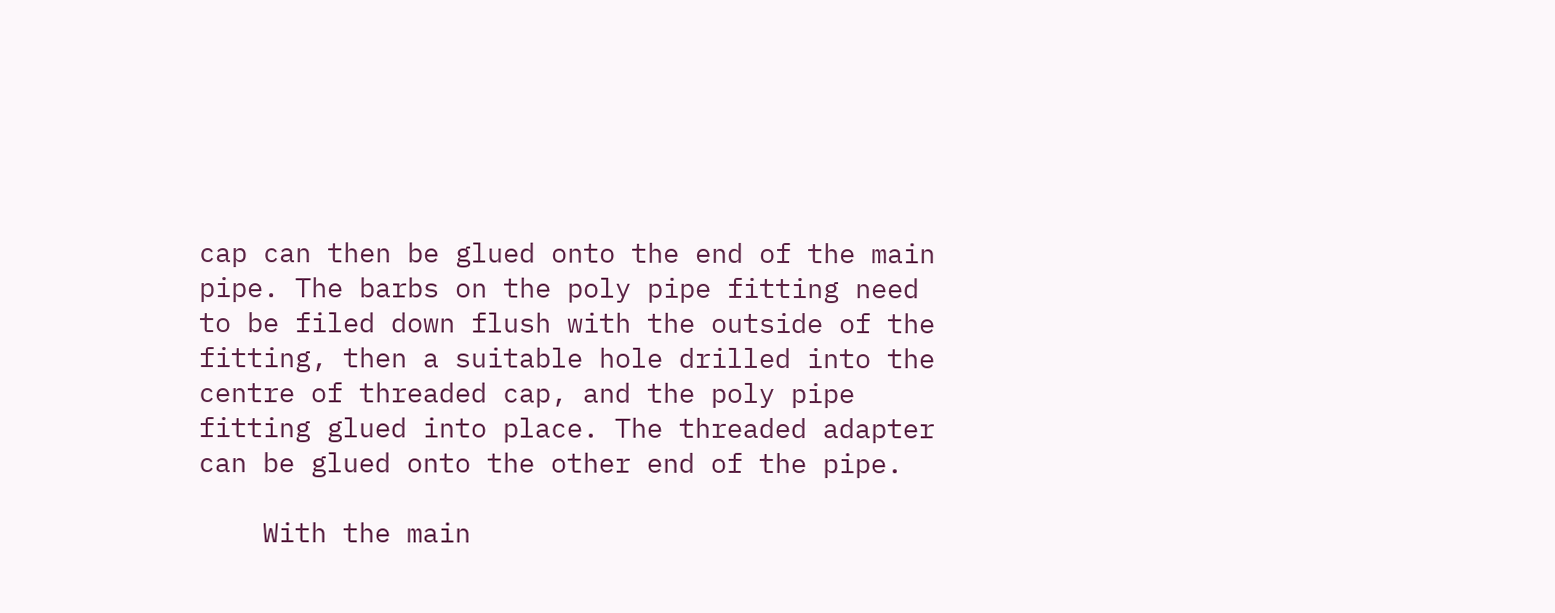cap can then be glued onto the end of the main pipe. The barbs on the poly pipe fitting need to be filed down flush with the outside of the fitting, then a suitable hole drilled into the centre of threaded cap, and the poly pipe fitting glued into place. The threaded adapter can be glued onto the other end of the pipe.

    With the main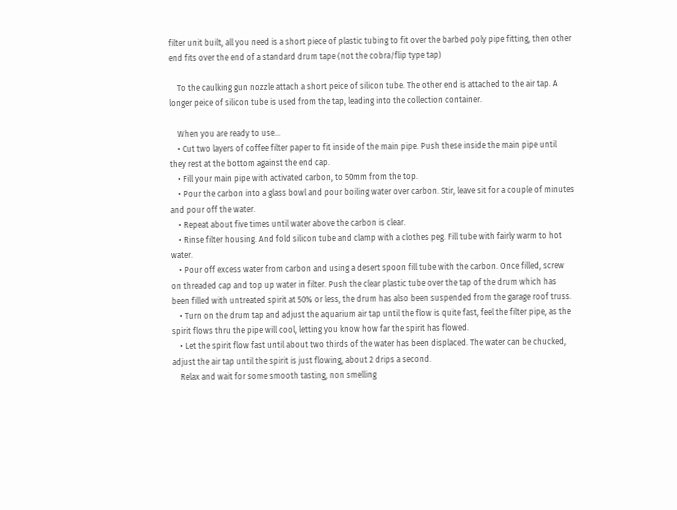filter unit built, all you need is a short piece of plastic tubing to fit over the barbed poly pipe fitting, then other end fits over the end of a standard drum tape (not the cobra/flip type tap)

    To the caulking gun nozzle attach a short peice of silicon tube. The other end is attached to the air tap. A longer peice of silicon tube is used from the tap, leading into the collection container.

    When you are ready to use...
    • Cut two layers of coffee filter paper to fit inside of the main pipe. Push these inside the main pipe until they rest at the bottom against the end cap.
    • Fill your main pipe with activated carbon, to 50mm from the top.
    • Pour the carbon into a glass bowl and pour boiling water over carbon. Stir, leave sit for a couple of minutes and pour off the water.
    • Repeat about five times until water above the carbon is clear.
    • Rinse filter housing. And fold silicon tube and clamp with a clothes peg. Fill tube with fairly warm to hot water.
    • Pour off excess water from carbon and using a desert spoon fill tube with the carbon. Once filled, screw on threaded cap and top up water in filter. Push the clear plastic tube over the tap of the drum which has been filled with untreated spirit at 50% or less, the drum has also been suspended from the garage roof truss.
    • Turn on the drum tap and adjust the aquarium air tap until the flow is quite fast, feel the filter pipe, as the spirit flows thru the pipe will cool, letting you know how far the spirit has flowed.
    • Let the spirit flow fast until about two thirds of the water has been displaced. The water can be chucked, adjust the air tap until the spirit is just flowing, about 2 drips a second.
    Relax and wait for some smooth tasting, non smelling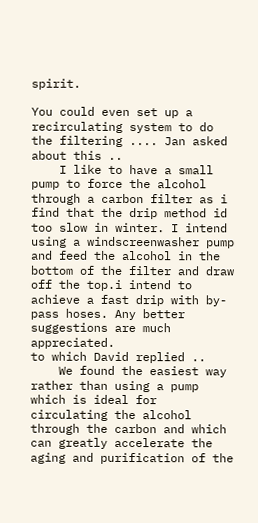spirit.

You could even set up a recirculating system to do the filtering .... Jan asked about this ..
    I like to have a small pump to force the alcohol through a carbon filter as i find that the drip method id too slow in winter. I intend using a windscreenwasher pump and feed the alcohol in the bottom of the filter and draw off the top.i intend to achieve a fast drip with by-pass hoses. Any better suggestions are much appreciated.
to which David replied ..
    We found the easiest way rather than using a pump which is ideal for circulating the alcohol through the carbon and which can greatly accelerate the aging and purification of the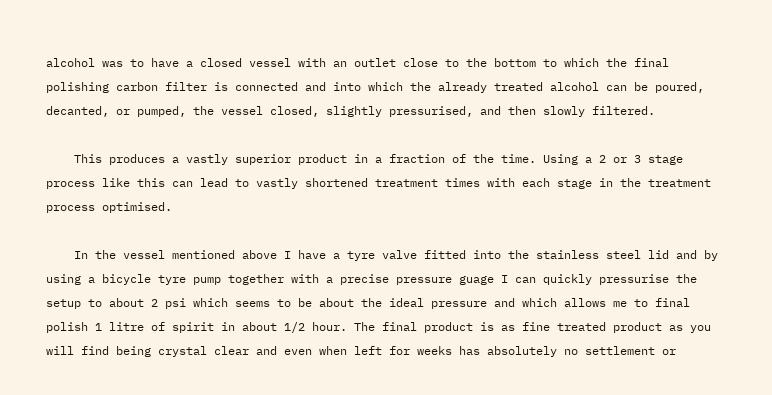alcohol was to have a closed vessel with an outlet close to the bottom to which the final polishing carbon filter is connected and into which the already treated alcohol can be poured, decanted, or pumped, the vessel closed, slightly pressurised, and then slowly filtered.

    This produces a vastly superior product in a fraction of the time. Using a 2 or 3 stage process like this can lead to vastly shortened treatment times with each stage in the treatment process optimised.

    In the vessel mentioned above I have a tyre valve fitted into the stainless steel lid and by using a bicycle tyre pump together with a precise pressure guage I can quickly pressurise the setup to about 2 psi which seems to be about the ideal pressure and which allows me to final polish 1 litre of spirit in about 1/2 hour. The final product is as fine treated product as you will find being crystal clear and even when left for weeks has absolutely no settlement or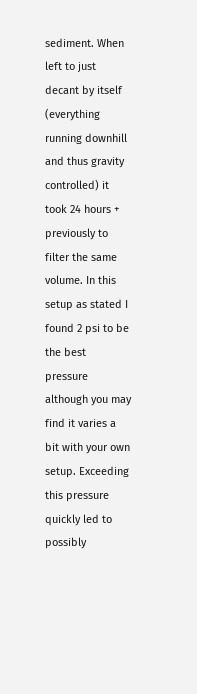sediment. When left to just decant by itself (everything running downhill and thus gravity controlled) it took 24 hours + previously to filter the same volume. In this setup as stated I found 2 psi to be the best pressure although you may find it varies a bit with your own setup. Exceeding this pressure quickly led to possibly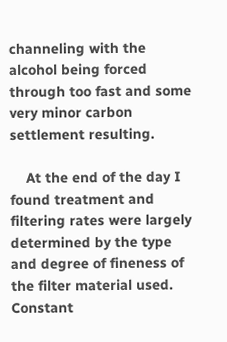channeling with the alcohol being forced through too fast and some very minor carbon settlement resulting.

    At the end of the day I found treatment and filtering rates were largely determined by the type and degree of fineness of the filter material used. Constant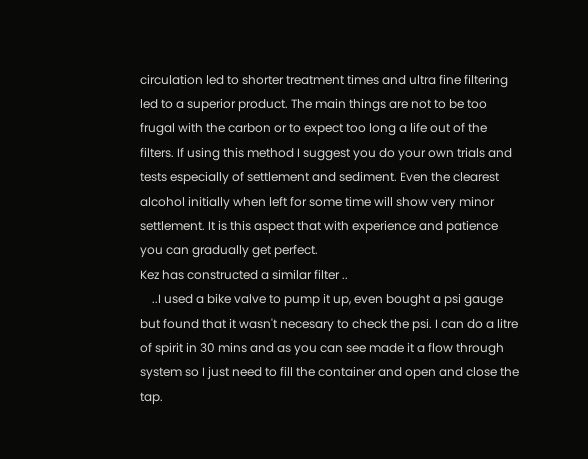circulation led to shorter treatment times and ultra fine filtering led to a superior product. The main things are not to be too frugal with the carbon or to expect too long a life out of the filters. If using this method I suggest you do your own trials and tests especially of settlement and sediment. Even the clearest alcohol initially when left for some time will show very minor settlement. It is this aspect that with experience and patience you can gradually get perfect.
Kez has constructed a similar filter ..
    ..I used a bike valve to pump it up, even bought a psi gauge but found that it wasn't necesary to check the psi. I can do a litre of spirit in 30 mins and as you can see made it a flow through system so I just need to fill the container and open and close the tap.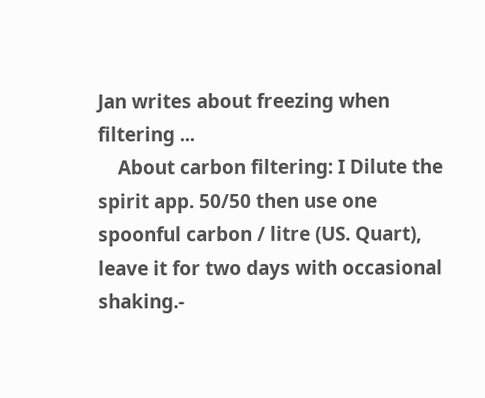Jan writes about freezing when filtering ...
    About carbon filtering: I Dilute the spirit app. 50/50 then use one spoonful carbon / litre (US. Quart), leave it for two days with occasional shaking.-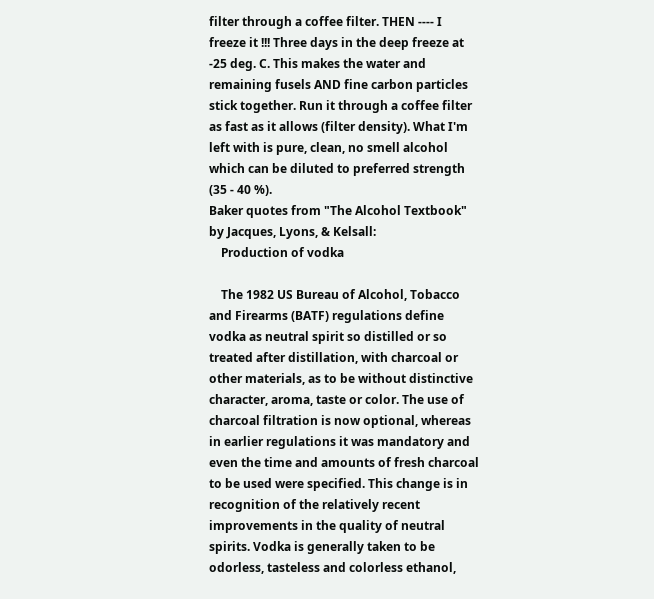filter through a coffee filter. THEN ---- I freeze it !!! Three days in the deep freeze at -25 deg. C. This makes the water and remaining fusels AND fine carbon particles stick together. Run it through a coffee filter as fast as it allows (filter density). What I'm left with is pure, clean, no smell alcohol which can be diluted to preferred strength (35 - 40 %).
Baker quotes from "The Alcohol Textbook" by Jacques, Lyons, & Kelsall:
    Production of vodka

    The 1982 US Bureau of Alcohol, Tobacco and Firearms (BATF) regulations define vodka as neutral spirit so distilled or so treated after distillation, with charcoal or other materials, as to be without distinctive character, aroma, taste or color. The use of charcoal filtration is now optional, whereas in earlier regulations it was mandatory and even the time and amounts of fresh charcoal to be used were specified. This change is in recognition of the relatively recent improvements in the quality of neutral spirits. Vodka is generally taken to be odorless, tasteless and colorless ethanol,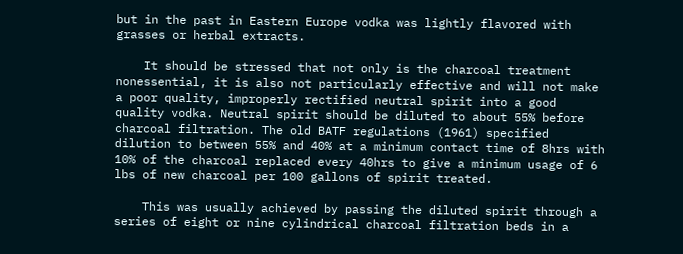but in the past in Eastern Europe vodka was lightly flavored with grasses or herbal extracts.

    It should be stressed that not only is the charcoal treatment nonessential, it is also not particularly effective and will not make a poor quality, improperly rectified neutral spirit into a good quality vodka. Neutral spirit should be diluted to about 55% before charcoal filtration. The old BATF regulations (1961) specified dilution to between 55% and 40% at a minimum contact time of 8hrs with 10% of the charcoal replaced every 40hrs to give a minimum usage of 6 lbs of new charcoal per 100 gallons of spirit treated.

    This was usually achieved by passing the diluted spirit through a series of eight or nine cylindrical charcoal filtration beds in a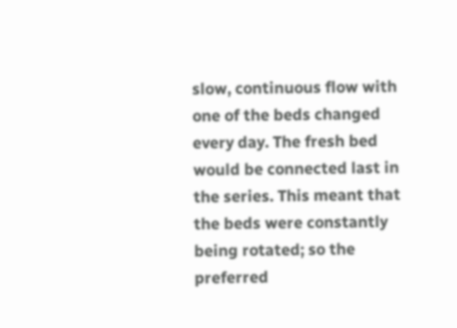slow, continuous flow with one of the beds changed every day. The fresh bed would be connected last in the series. This meant that the beds were constantly being rotated; so the preferred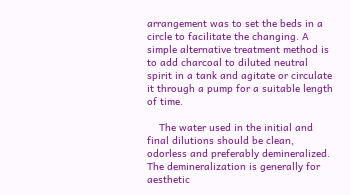arrangement was to set the beds in a circle to facilitate the changing. A simple alternative treatment method is to add charcoal to diluted neutral spirit in a tank and agitate or circulate it through a pump for a suitable length of time.

    The water used in the initial and final dilutions should be clean, odorless and preferably demineralized. The demineralization is generally for aesthetic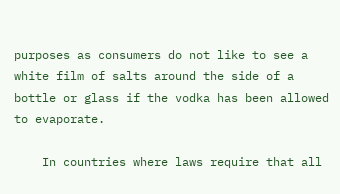purposes as consumers do not like to see a white film of salts around the side of a bottle or glass if the vodka has been allowed to evaporate.

    In countries where laws require that all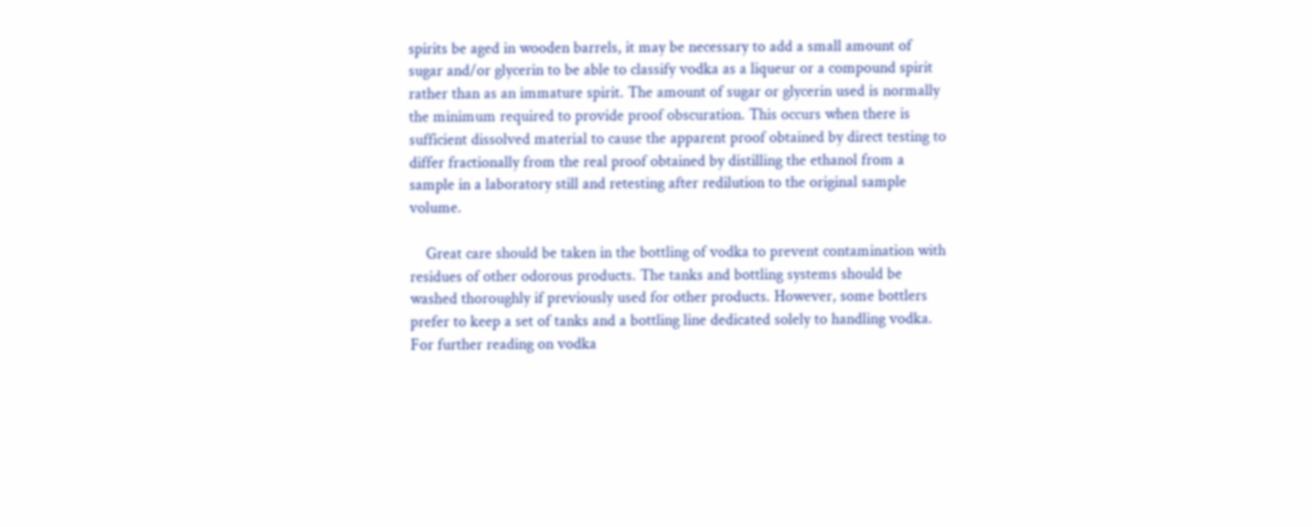spirits be aged in wooden barrels, it may be necessary to add a small amount of sugar and/or glycerin to be able to classify vodka as a liqueur or a compound spirit rather than as an immature spirit. The amount of sugar or glycerin used is normally the minimum required to provide proof obscuration. This occurs when there is sufficient dissolved material to cause the apparent proof obtained by direct testing to differ fractionally from the real proof obtained by distilling the ethanol from a sample in a laboratory still and retesting after redilution to the original sample volume.

    Great care should be taken in the bottling of vodka to prevent contamination with residues of other odorous products. The tanks and bottling systems should be washed thoroughly if previously used for other products. However, some bottlers prefer to keep a set of tanks and a bottling line dedicated solely to handling vodka. For further reading on vodka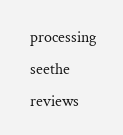processing seethe reviews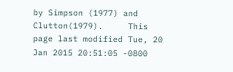by Simpson (1977) and Clutton(1979).     This page last modified Tue, 20 Jan 2015 20:51:05 -0800